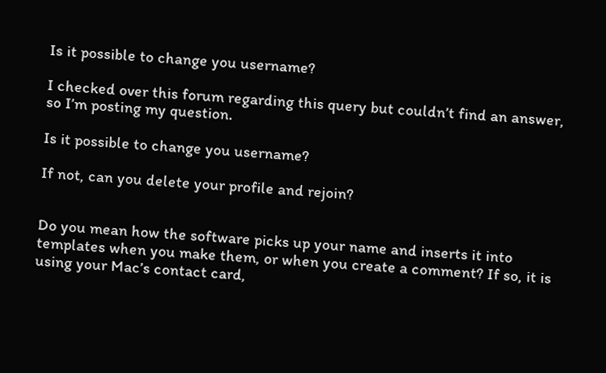Is it possible to change you username?

I checked over this forum regarding this query but couldn’t find an answer, so I’m posting my question.

Is it possible to change you username?

If not, can you delete your profile and rejoin?


Do you mean how the software picks up your name and inserts it into templates when you make them, or when you create a comment? If so, it is using your Mac’s contact card,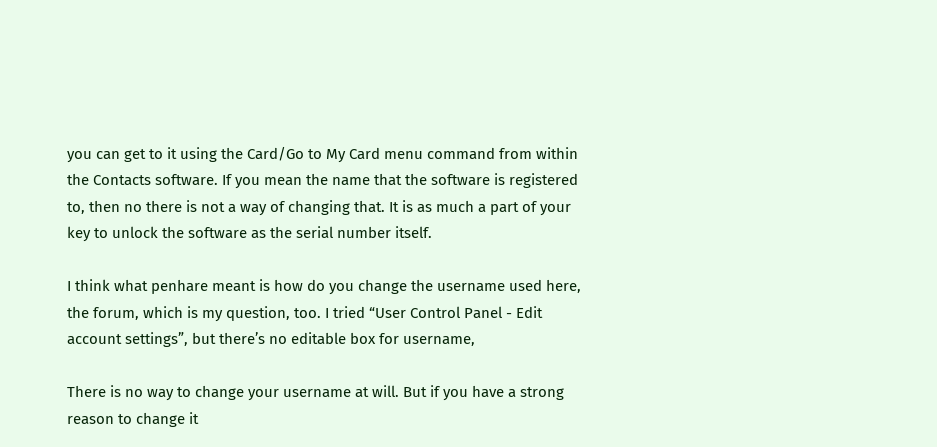you can get to it using the Card/Go to My Card menu command from within the Contacts software. If you mean the name that the software is registered to, then no there is not a way of changing that. It is as much a part of your key to unlock the software as the serial number itself.

I think what penhare meant is how do you change the username used here, the forum, which is my question, too. I tried “User Control Panel - Edit account settings”, but there’s no editable box for username,

There is no way to change your username at will. But if you have a strong reason to change it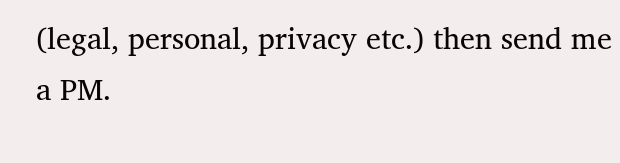(legal, personal, privacy etc.) then send me a PM.